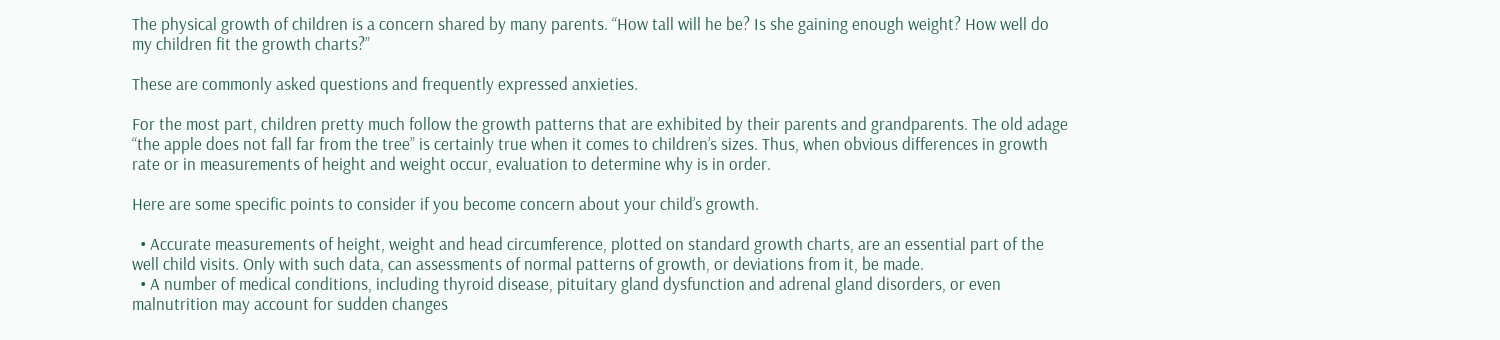The physical growth of children is a concern shared by many parents. “How tall will he be? Is she gaining enough weight? How well do my children fit the growth charts?”

These are commonly asked questions and frequently expressed anxieties.

For the most part, children pretty much follow the growth patterns that are exhibited by their parents and grandparents. The old adage “the apple does not fall far from the tree” is certainly true when it comes to children’s sizes. Thus, when obvious differences in growth rate or in measurements of height and weight occur, evaluation to determine why is in order.

Here are some specific points to consider if you become concern about your child’s growth.

  • Accurate measurements of height, weight and head circumference, plotted on standard growth charts, are an essential part of the well child visits. Only with such data, can assessments of normal patterns of growth, or deviations from it, be made.
  • A number of medical conditions, including thyroid disease, pituitary gland dysfunction and adrenal gland disorders, or even malnutrition may account for sudden changes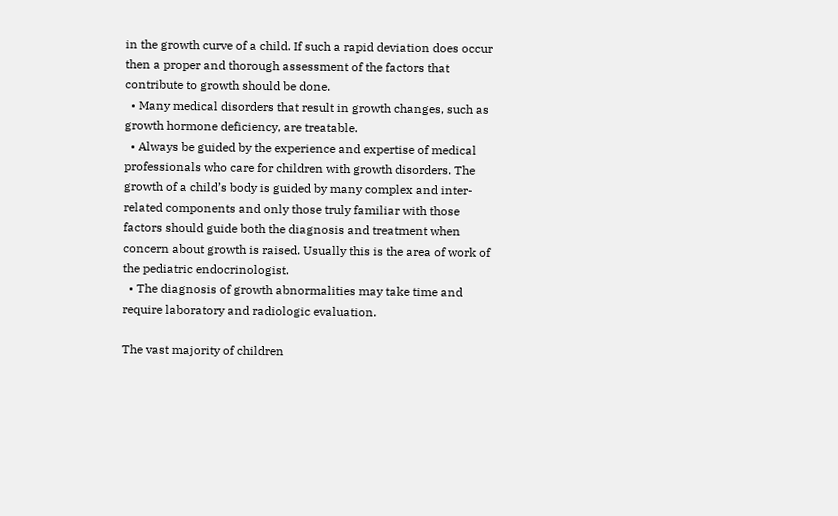in the growth curve of a child. If such a rapid deviation does occur then a proper and thorough assessment of the factors that contribute to growth should be done.
  • Many medical disorders that result in growth changes, such as growth hormone deficiency, are treatable.
  • Always be guided by the experience and expertise of medical professionals who care for children with growth disorders. The growth of a child’s body is guided by many complex and inter-related components and only those truly familiar with those factors should guide both the diagnosis and treatment when concern about growth is raised. Usually this is the area of work of the pediatric endocrinologist.
  • The diagnosis of growth abnormalities may take time and require laboratory and radiologic evaluation.

The vast majority of children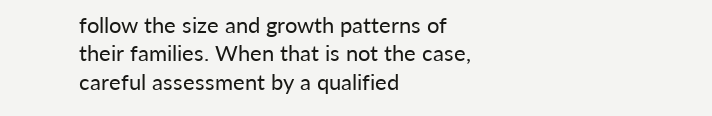follow the size and growth patterns of their families. When that is not the case, careful assessment by a qualified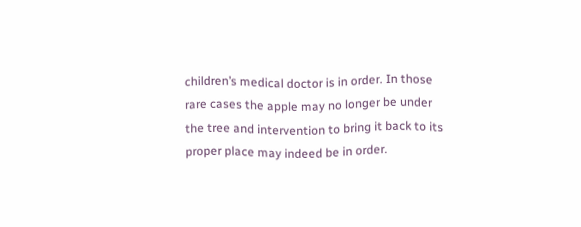children’s medical doctor is in order. In those rare cases the apple may no longer be under the tree and intervention to bring it back to its proper place may indeed be in order.